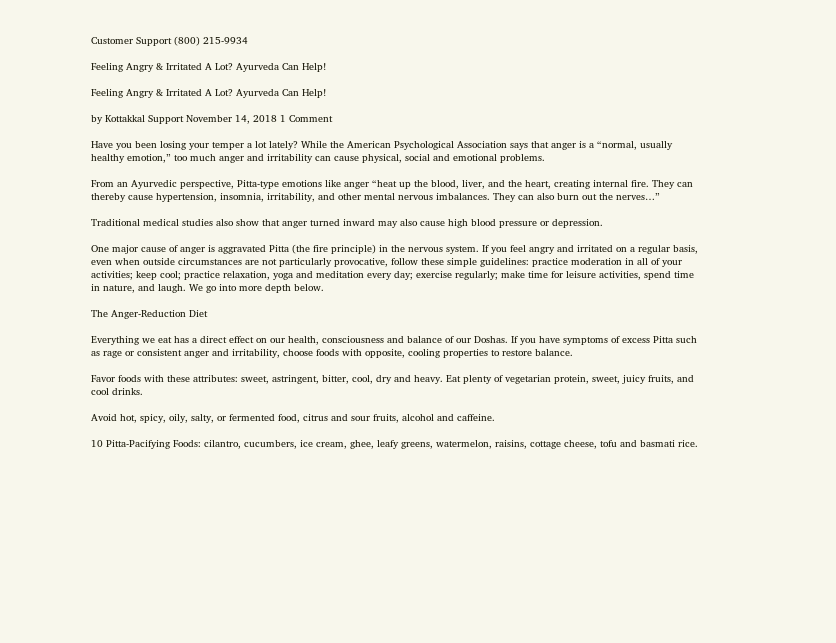Customer Support (800) 215-9934

Feeling Angry & Irritated A Lot? Ayurveda Can Help!

Feeling Angry & Irritated A Lot? Ayurveda Can Help!

by Kottakkal Support November 14, 2018 1 Comment

Have you been losing your temper a lot lately? While the American Psychological Association says that anger is a “normal, usually healthy emotion,” too much anger and irritability can cause physical, social and emotional problems.

From an Ayurvedic perspective, Pitta-type emotions like anger “heat up the blood, liver, and the heart, creating internal fire. They can thereby cause hypertension, insomnia, irritability, and other mental nervous imbalances. They can also burn out the nerves…”

Traditional medical studies also show that anger turned inward may also cause high blood pressure or depression.

One major cause of anger is aggravated Pitta (the fire principle) in the nervous system. If you feel angry and irritated on a regular basis, even when outside circumstances are not particularly provocative, follow these simple guidelines: practice moderation in all of your activities; keep cool; practice relaxation, yoga and meditation every day; exercise regularly; make time for leisure activities, spend time in nature, and laugh. We go into more depth below.

The Anger-Reduction Diet

Everything we eat has a direct effect on our health, consciousness and balance of our Doshas. If you have symptoms of excess Pitta such as rage or consistent anger and irritability, choose foods with opposite, cooling properties to restore balance.

Favor foods with these attributes: sweet, astringent, bitter, cool, dry and heavy. Eat plenty of vegetarian protein, sweet, juicy fruits, and cool drinks.

Avoid hot, spicy, oily, salty, or fermented food, citrus and sour fruits, alcohol and caffeine.

10 Pitta-Pacifying Foods: cilantro, cucumbers, ice cream, ghee, leafy greens, watermelon, raisins, cottage cheese, tofu and basmati rice.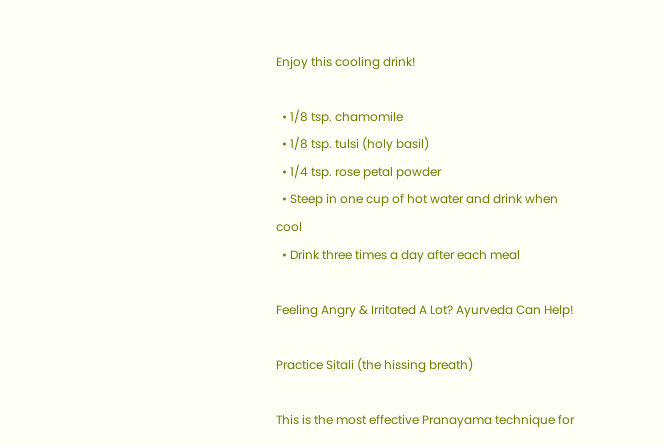Enjoy this cooling drink!

  • 1/8 tsp. chamomile
  • 1/8 tsp. tulsi (holy basil)
  • 1/4 tsp. rose petal powder
  • Steep in one cup of hot water and drink when cool
  • Drink three times a day after each meal

Feeling Angry & Irritated A Lot? Ayurveda Can Help!

Practice Sitali (the hissing breath)

This is the most effective Pranayama technique for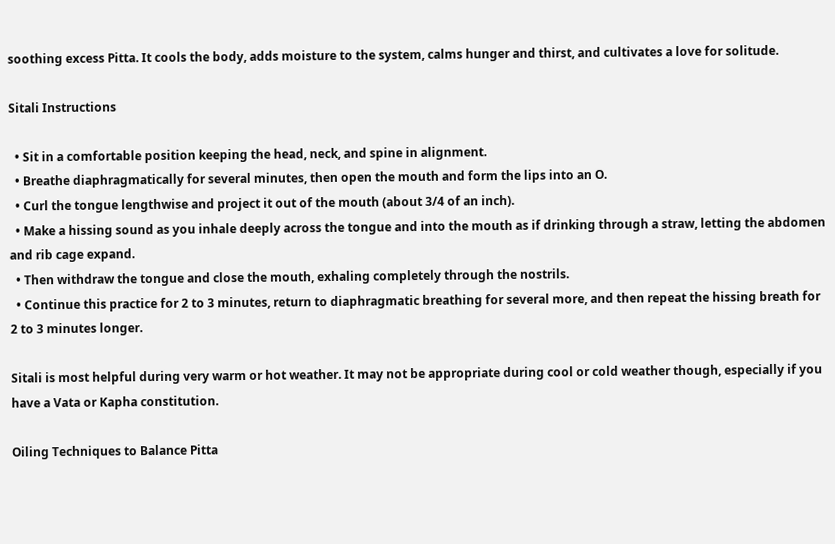soothing excess Pitta. It cools the body, adds moisture to the system, calms hunger and thirst, and cultivates a love for solitude.

Sitali Instructions

  • Sit in a comfortable position keeping the head, neck, and spine in alignment.
  • Breathe diaphragmatically for several minutes, then open the mouth and form the lips into an O.
  • Curl the tongue lengthwise and project it out of the mouth (about 3/4 of an inch).
  • Make a hissing sound as you inhale deeply across the tongue and into the mouth as if drinking through a straw, letting the abdomen and rib cage expand.
  • Then withdraw the tongue and close the mouth, exhaling completely through the nostrils.
  • Continue this practice for 2 to 3 minutes, return to diaphragmatic breathing for several more, and then repeat the hissing breath for 2 to 3 minutes longer.

Sitali is most helpful during very warm or hot weather. It may not be appropriate during cool or cold weather though, especially if you have a Vata or Kapha constitution.

Oiling Techniques to Balance Pitta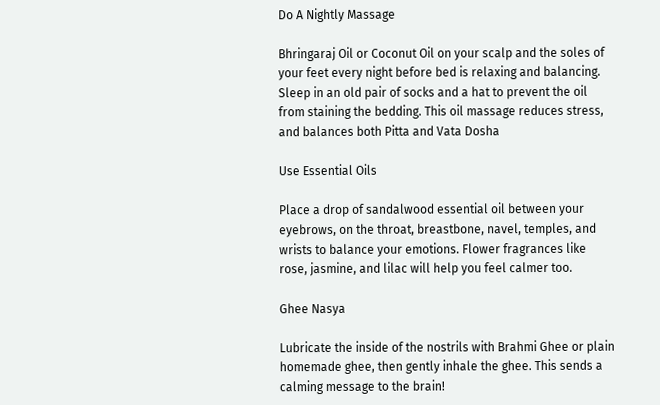Do A Nightly Massage

Bhringaraj Oil or Coconut Oil on your scalp and the soles of your feet every night before bed is relaxing and balancing. Sleep in an old pair of socks and a hat to prevent the oil from staining the bedding. This oil massage reduces stress, and balances both Pitta and Vata Dosha

Use Essential Oils

Place a drop of sandalwood essential oil between your eyebrows, on the throat, breastbone, navel, temples, and wrists to balance your emotions. Flower fragrances like rose, jasmine, and lilac will help you feel calmer too.

Ghee Nasya

Lubricate the inside of the nostrils with Brahmi Ghee or plain homemade ghee, then gently inhale the ghee. This sends a calming message to the brain!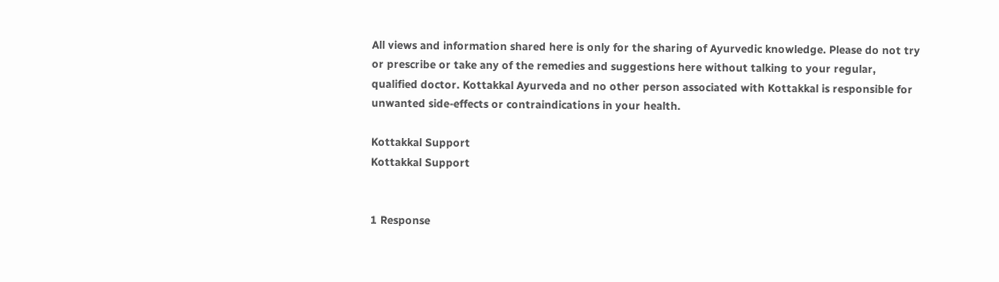All views and information shared here is only for the sharing of Ayurvedic knowledge. Please do not try or prescribe or take any of the remedies and suggestions here without talking to your regular, qualified doctor. Kottakkal Ayurveda and no other person associated with Kottakkal is responsible for unwanted side-effects or contraindications in your health.

Kottakkal Support
Kottakkal Support


1 Response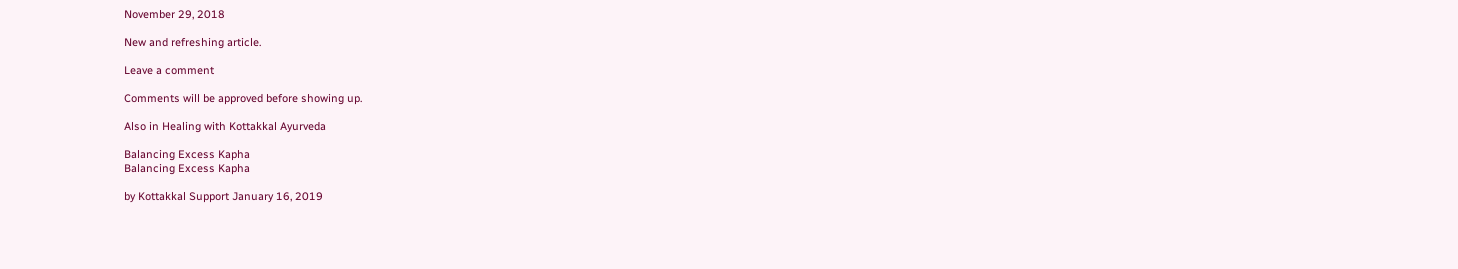November 29, 2018

New and refreshing article.

Leave a comment

Comments will be approved before showing up.

Also in Healing with Kottakkal Ayurveda

Balancing Excess Kapha
Balancing Excess Kapha

by Kottakkal Support January 16, 2019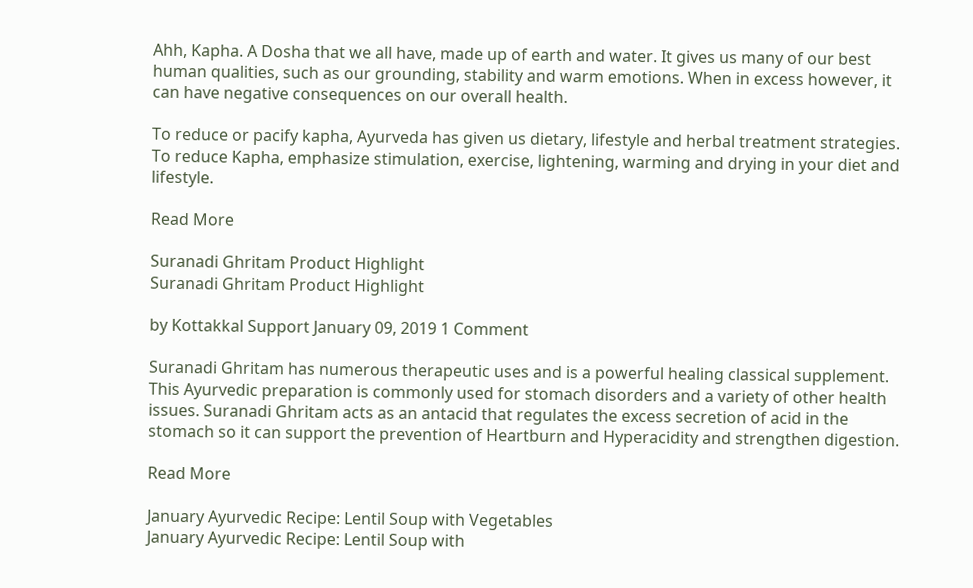Ahh, Kapha. A Dosha that we all have, made up of earth and water. It gives us many of our best human qualities, such as our grounding, stability and warm emotions. When in excess however, it can have negative consequences on our overall health.

To reduce or pacify kapha, Ayurveda has given us dietary, lifestyle and herbal treatment strategies. To reduce Kapha, emphasize stimulation, exercise, lightening, warming and drying in your diet and lifestyle.

Read More

Suranadi Ghritam Product Highlight
Suranadi Ghritam Product Highlight

by Kottakkal Support January 09, 2019 1 Comment

Suranadi Ghritam has numerous therapeutic uses and is a powerful healing classical supplement. This Ayurvedic preparation is commonly used for stomach disorders and a variety of other health issues. Suranadi Ghritam acts as an antacid that regulates the excess secretion of acid in the stomach so it can support the prevention of Heartburn and Hyperacidity and strengthen digestion.

Read More

January Ayurvedic Recipe: Lentil Soup with Vegetables
January Ayurvedic Recipe: Lentil Soup with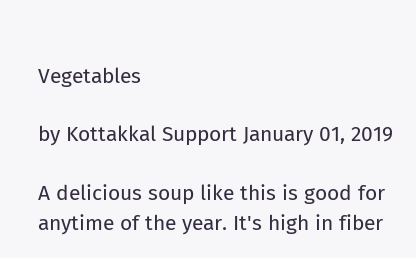Vegetables

by Kottakkal Support January 01, 2019

A delicious soup like this is good for anytime of the year. It's high in fiber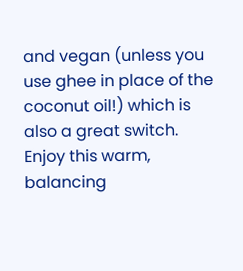and vegan (unless you use ghee in place of the coconut oil!) which is also a great switch. Enjoy this warm, balancing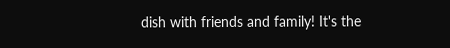dish with friends and family! It's the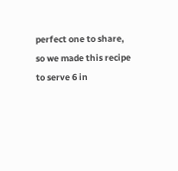perfect one to share, so we made this recipe to serve 6 in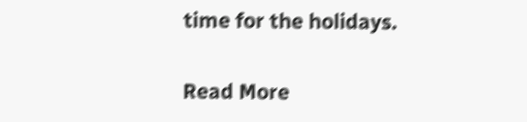time for the holidays.

Read More